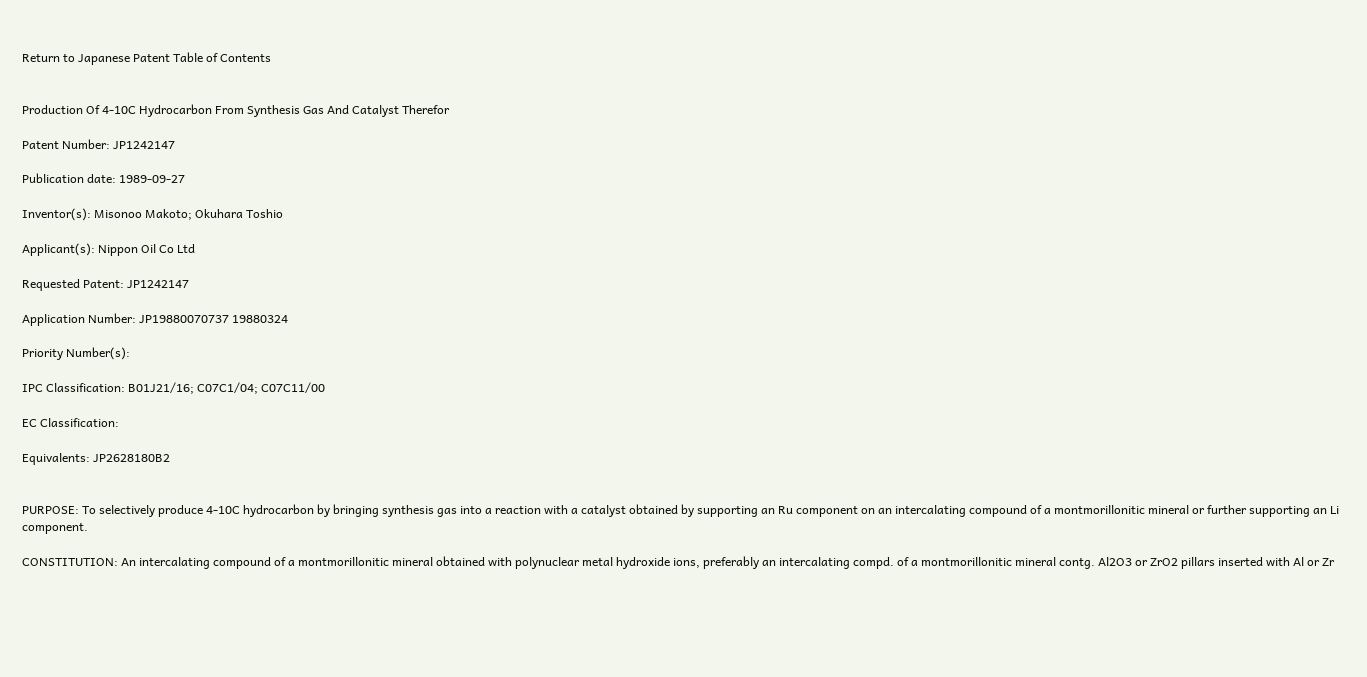Return to Japanese Patent Table of Contents


Production Of 4-10C Hydrocarbon From Synthesis Gas And Catalyst Therefor

Patent Number: JP1242147

Publication date: 1989-09-27

Inventor(s): Misonoo Makoto; Okuhara Toshio

Applicant(s): Nippon Oil Co Ltd

Requested Patent: JP1242147

Application Number: JP19880070737 19880324

Priority Number(s):

IPC Classification: B01J21/16; C07C1/04; C07C11/00

EC Classification:

Equivalents: JP2628180B2


PURPOSE: To selectively produce 4-10C hydrocarbon by bringing synthesis gas into a reaction with a catalyst obtained by supporting an Ru component on an intercalating compound of a montmorillonitic mineral or further supporting an Li component.

CONSTITUTION: An intercalating compound of a montmorillonitic mineral obtained with polynuclear metal hydroxide ions, preferably an intercalating compd. of a montmorillonitic mineral contg. Al2O3 or ZrO2 pillars inserted with Al or Zr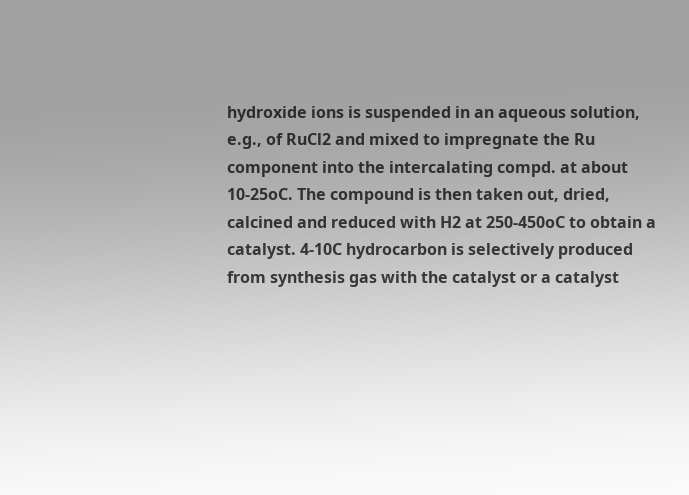hydroxide ions is suspended in an aqueous solution, e.g., of RuCl2 and mixed to impregnate the Ru component into the intercalating compd. at about 10-25oC. The compound is then taken out, dried, calcined and reduced with H2 at 250-450oC to obtain a catalyst. 4-10C hydrocarbon is selectively produced from synthesis gas with the catalyst or a catalyst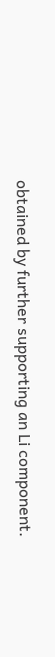obtained by further supporting an Li component.